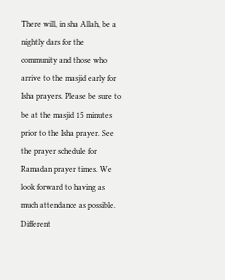There will, in sha Allah, be a nightly dars for the community and those who arrive to the masjid early for Isha prayers. Please be sure to be at the masjid 15 minutes prior to the Isha prayer. See the prayer schedule for Ramadan prayer times. We look forward to having as much attendance as possible. Different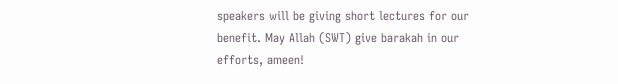speakers will be giving short lectures for our benefit. May Allah (SWT) give barakah in our efforts, ameen!